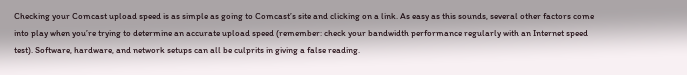Checking your Comcast upload speed is as simple as going to Comcast’s site and clicking on a link. As easy as this sounds, several other factors come into play when you’re trying to determine an accurate upload speed (remember: check your bandwidth performance regularly with an Internet speed test). Software, hardware, and network setups can all be culprits in giving a false reading.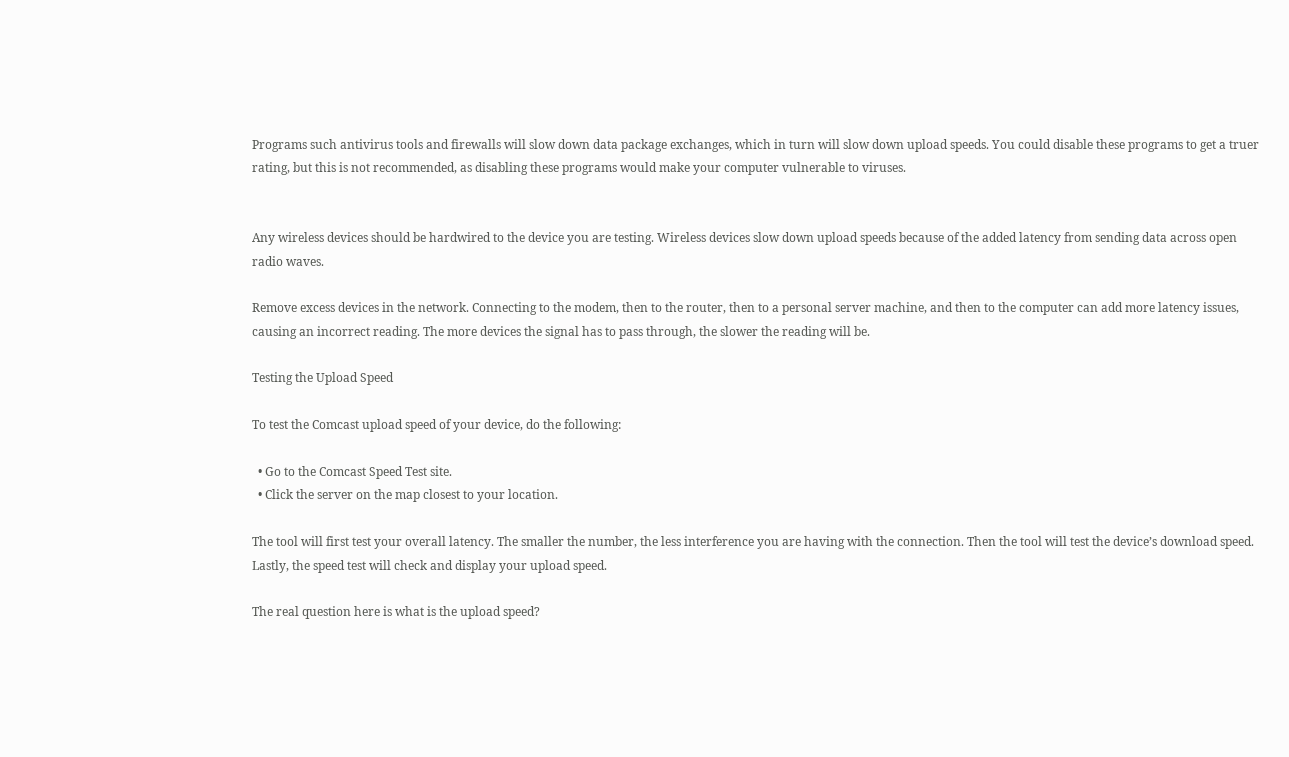Programs such antivirus tools and firewalls will slow down data package exchanges, which in turn will slow down upload speeds. You could disable these programs to get a truer rating, but this is not recommended, as disabling these programs would make your computer vulnerable to viruses.


Any wireless devices should be hardwired to the device you are testing. Wireless devices slow down upload speeds because of the added latency from sending data across open radio waves.

Remove excess devices in the network. Connecting to the modem, then to the router, then to a personal server machine, and then to the computer can add more latency issues, causing an incorrect reading. The more devices the signal has to pass through, the slower the reading will be.

Testing the Upload Speed

To test the Comcast upload speed of your device, do the following:

  • Go to the Comcast Speed Test site.
  • Click the server on the map closest to your location.

The tool will first test your overall latency. The smaller the number, the less interference you are having with the connection. Then the tool will test the device’s download speed. Lastly, the speed test will check and display your upload speed.

The real question here is what is the upload speed?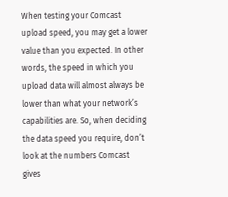When testing your Comcast upload speed, you may get a lower value than you expected. In other words, the speed in which you upload data will almost always be lower than what your network’s capabilities are. So, when deciding the data speed you require, don’t look at the numbers Comcast gives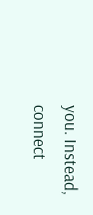you. Instead, connect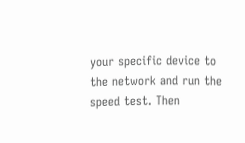your specific device to the network and run the speed test. Then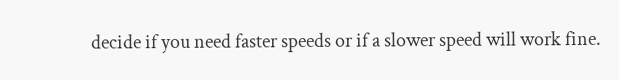decide if you need faster speeds or if a slower speed will work fine.